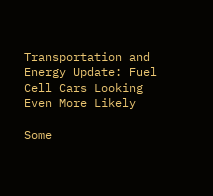Transportation and Energy Update: Fuel Cell Cars Looking Even More Likely

Some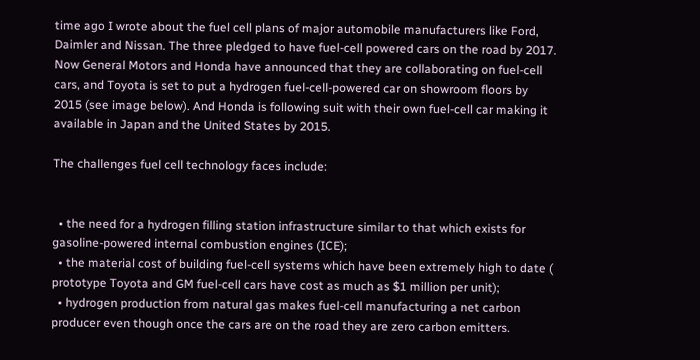time ago I wrote about the fuel cell plans of major automobile manufacturers like Ford, Daimler and Nissan. The three pledged to have fuel-cell powered cars on the road by 2017. Now General Motors and Honda have announced that they are collaborating on fuel-cell cars, and Toyota is set to put a hydrogen fuel-cell-powered car on showroom floors by 2015 (see image below). And Honda is following suit with their own fuel-cell car making it available in Japan and the United States by 2015.

The challenges fuel cell technology faces include:


  • the need for a hydrogen filling station infrastructure similar to that which exists for gasoline-powered internal combustion engines (ICE);
  • the material cost of building fuel-cell systems which have been extremely high to date ( prototype Toyota and GM fuel-cell cars have cost as much as $1 million per unit);
  • hydrogen production from natural gas makes fuel-cell manufacturing a net carbon producer even though once the cars are on the road they are zero carbon emitters.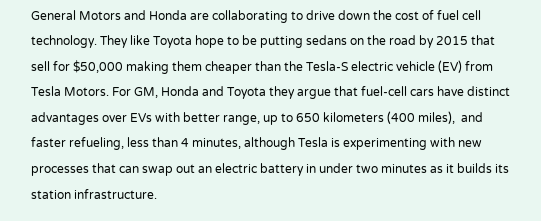General Motors and Honda are collaborating to drive down the cost of fuel cell technology. They like Toyota hope to be putting sedans on the road by 2015 that sell for $50,000 making them cheaper than the Tesla-S electric vehicle (EV) from Tesla Motors. For GM, Honda and Toyota they argue that fuel-cell cars have distinct advantages over EVs with better range, up to 650 kilometers (400 miles),  and faster refueling, less than 4 minutes, although Tesla is experimenting with new processes that can swap out an electric battery in under two minutes as it builds its station infrastructure.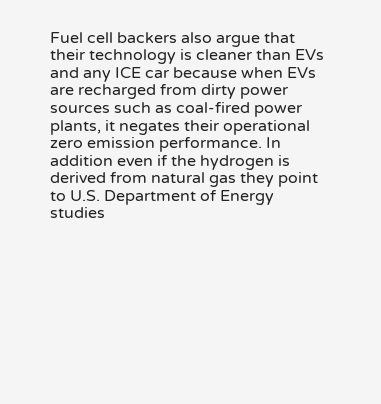Fuel cell backers also argue that their technology is cleaner than EVs and any ICE car because when EVs are recharged from dirty power sources such as coal-fired power plants, it negates their operational zero emission performance. In addition even if the hydrogen is derived from natural gas they point to U.S. Department of Energy studies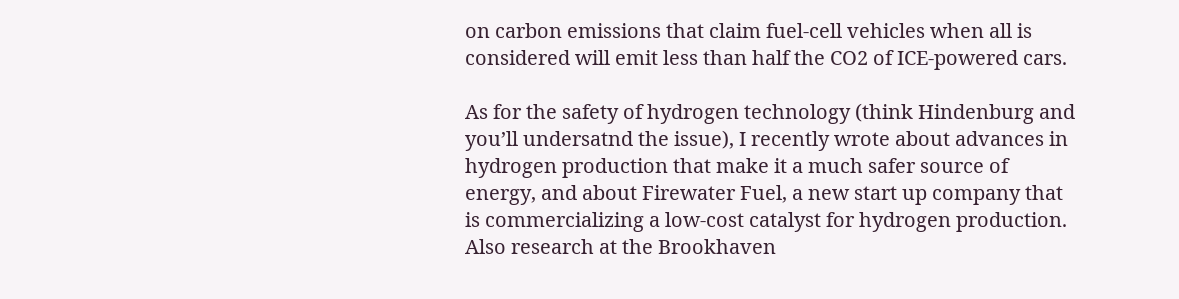on carbon emissions that claim fuel-cell vehicles when all is considered will emit less than half the CO2 of ICE-powered cars.

As for the safety of hydrogen technology (think Hindenburg and you’ll undersatnd the issue), I recently wrote about advances in hydrogen production that make it a much safer source of energy, and about Firewater Fuel, a new start up company that is commercializing a low-cost catalyst for hydrogen production. Also research at the Brookhaven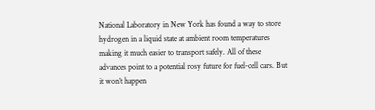National Laboratory in New York has found a way to store hydrogen in a liquid state at ambient room temperatures making it much easier to transport safely. All of these advances point to a potential rosy future for fuel-cell cars. But it won’t happen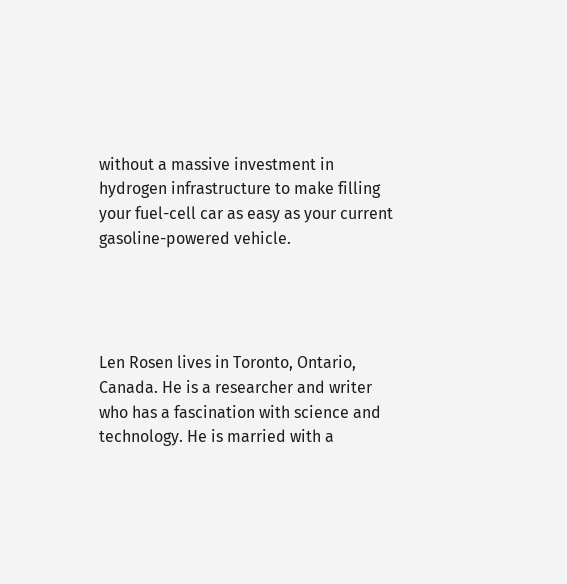without a massive investment in hydrogen infrastructure to make filling your fuel-cell car as easy as your current gasoline-powered vehicle.




Len Rosen lives in Toronto, Ontario, Canada. He is a researcher and writer who has a fascination with science and technology. He is married with a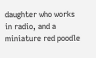daughter who works in radio, and a miniature red poodle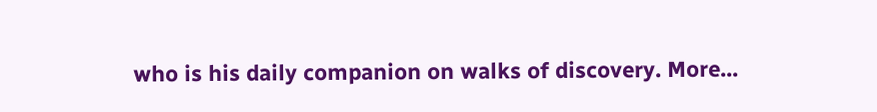who is his daily companion on walks of discovery. More...